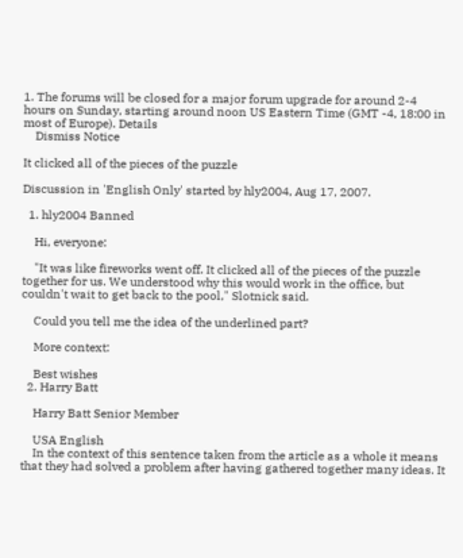1. The forums will be closed for a major forum upgrade for around 2-4 hours on Sunday, starting around noon US Eastern Time (GMT -4, 18:00 in most of Europe). Details
    Dismiss Notice

It clicked all of the pieces of the puzzle

Discussion in 'English Only' started by hly2004, Aug 17, 2007.

  1. hly2004 Banned

    Hi, everyone:

    "It was like fireworks went off. It clicked all of the pieces of the puzzle together for us. We understood why this would work in the office, but couldn't wait to get back to the pool," Slotnick said.

    Could you tell me the idea of the underlined part?

    More context:

    Best wishes
  2. Harry Batt

    Harry Batt Senior Member

    USA English
    In the context of this sentence taken from the article as a whole it means that they had solved a problem after having gathered together many ideas. It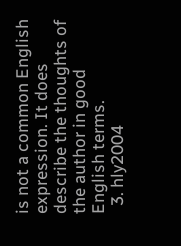is not a common English expression. It does describe the thoughts of the author in good English terms.
  3. hly2004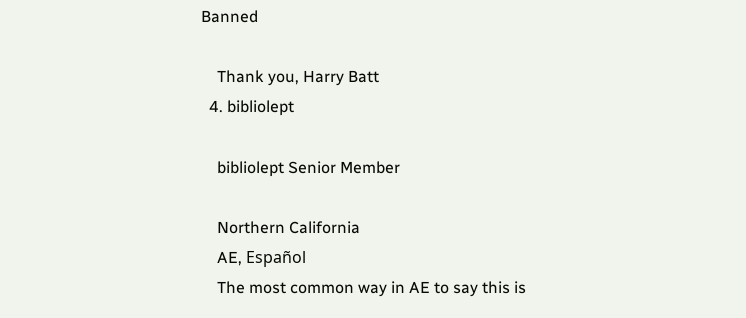Banned

    Thank you, Harry Batt
  4. bibliolept

    bibliolept Senior Member

    Northern California
    AE, Español
    The most common way in AE to say this is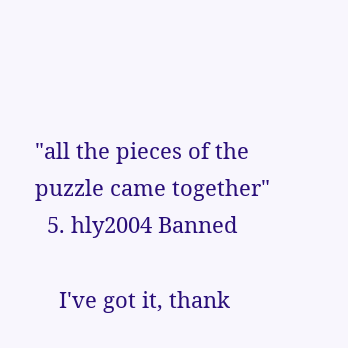"all the pieces of the puzzle came together"
  5. hly2004 Banned

    I've got it, thank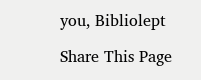you, Bibliolept

Share This Page